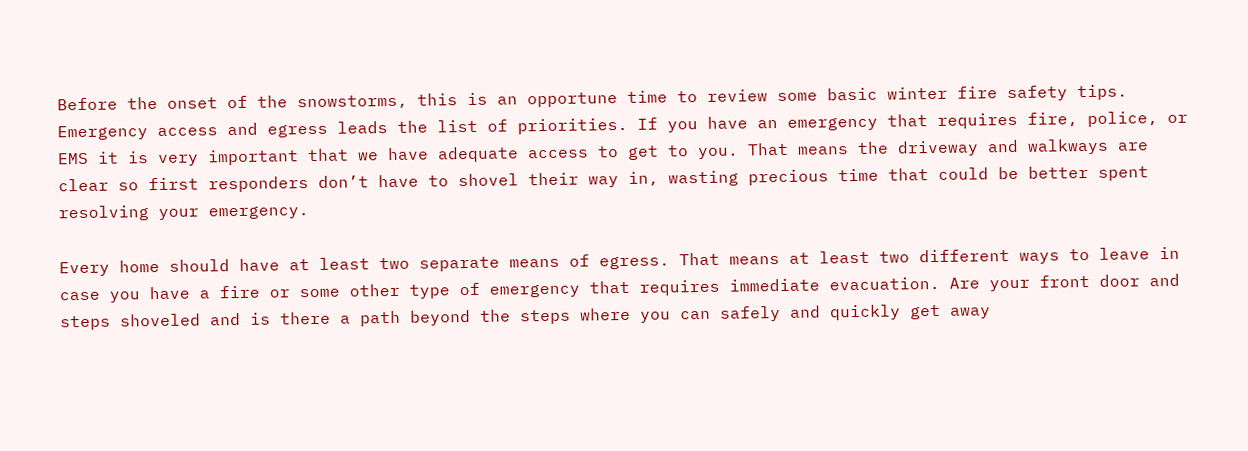Before the onset of the snowstorms, this is an opportune time to review some basic winter fire safety tips. Emergency access and egress leads the list of priorities. If you have an emergency that requires fire, police, or EMS it is very important that we have adequate access to get to you. That means the driveway and walkways are clear so first responders don’t have to shovel their way in, wasting precious time that could be better spent resolving your emergency.

Every home should have at least two separate means of egress. That means at least two different ways to leave in case you have a fire or some other type of emergency that requires immediate evacuation. Are your front door and steps shoveled and is there a path beyond the steps where you can safely and quickly get away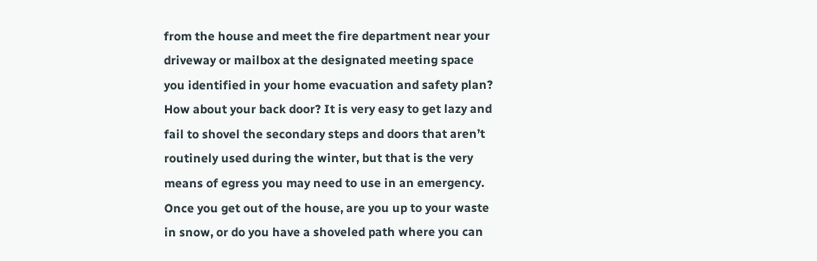from the house and meet the fire department near your driveway or mailbox at the designated meeting space you identified in your home evacuation and safety plan? How about your back door? It is very easy to get lazy and fail to shovel the secondary steps and doors that aren’t routinely used during the winter, but that is the very means of egress you may need to use in an emergency. Once you get out of the house, are you up to your waste in snow, or do you have a shoveled path where you can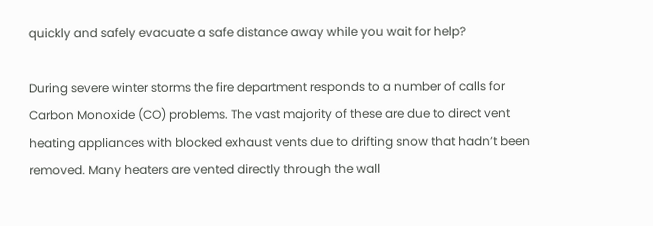quickly and safely evacuate a safe distance away while you wait for help?

During severe winter storms the fire department responds to a number of calls for Carbon Monoxide (CO) problems. The vast majority of these are due to direct vent heating appliances with blocked exhaust vents due to drifting snow that hadn’t been removed. Many heaters are vented directly through the wall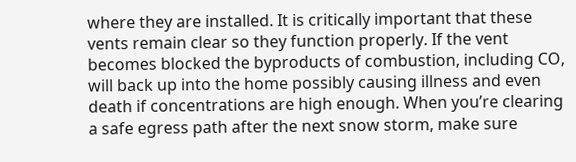where they are installed. It is critically important that these vents remain clear so they function properly. If the vent becomes blocked the byproducts of combustion, including CO, will back up into the home possibly causing illness and even death if concentrations are high enough. When you’re clearing a safe egress path after the next snow storm, make sure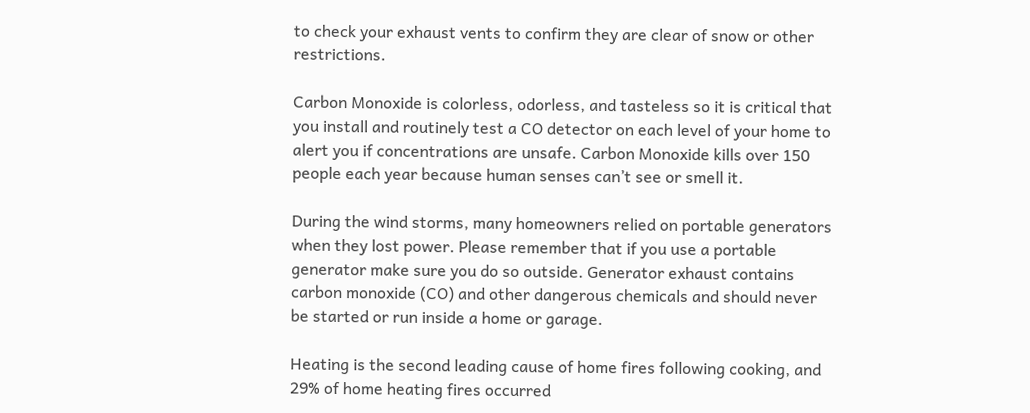to check your exhaust vents to confirm they are clear of snow or other restrictions.

Carbon Monoxide is colorless, odorless, and tasteless so it is critical that you install and routinely test a CO detector on each level of your home to alert you if concentrations are unsafe. Carbon Monoxide kills over 150 people each year because human senses can’t see or smell it.

During the wind storms, many homeowners relied on portable generators when they lost power. Please remember that if you use a portable generator make sure you do so outside. Generator exhaust contains carbon monoxide (CO) and other dangerous chemicals and should never be started or run inside a home or garage.

Heating is the second leading cause of home fires following cooking, and 29% of home heating fires occurred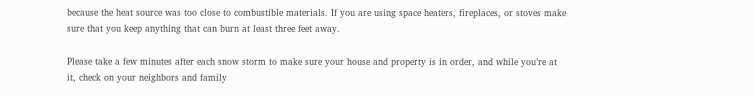because the heat source was too close to combustible materials. If you are using space heaters, fireplaces, or stoves make sure that you keep anything that can burn at least three feet away.

Please take a few minutes after each snow storm to make sure your house and property is in order, and while you’re at it, check on your neighbors and family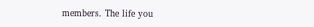members. The life you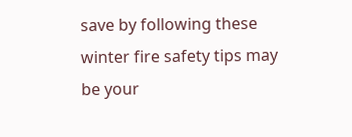save by following these winter fire safety tips may be your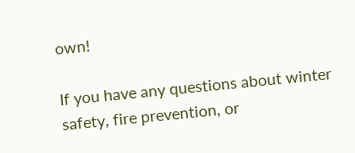own!

If you have any questions about winter safety, fire prevention, or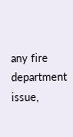any fire department issue,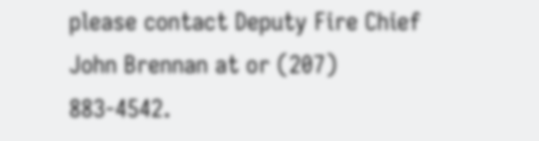please contact Deputy Fire Chief John Brennan at or (207) 883-4542.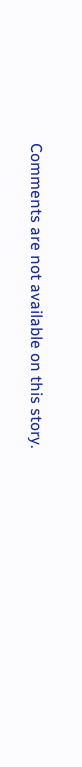Comments are not available on this story.